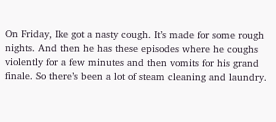On Friday, Ike got a nasty cough. It’s made for some rough nights. And then he has these episodes where he coughs violently for a few minutes and then vomits for his grand finale. So there’s been a lot of steam cleaning and laundry.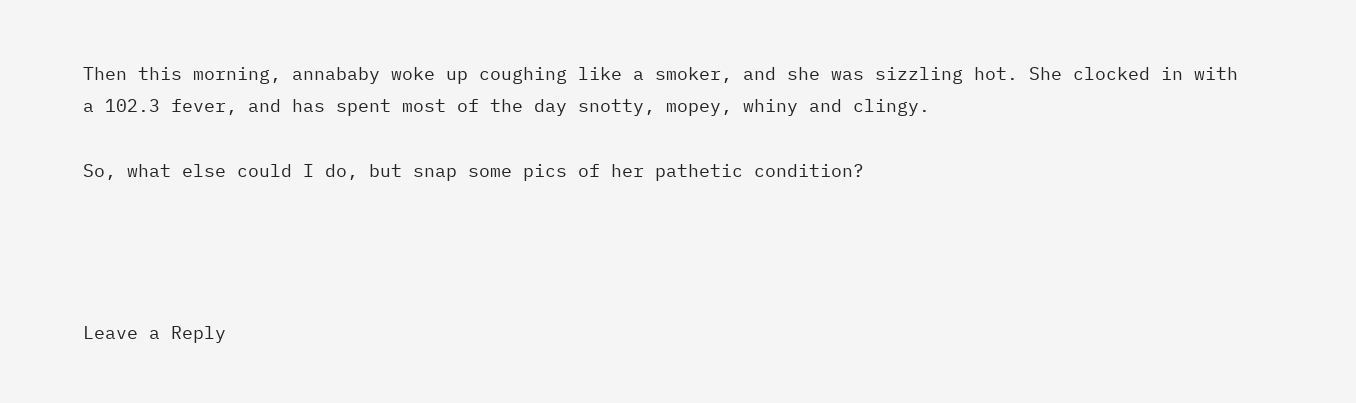Then this morning, annababy woke up coughing like a smoker, and she was sizzling hot. She clocked in with a 102.3 fever, and has spent most of the day snotty, mopey, whiny and clingy.

So, what else could I do, but snap some pics of her pathetic condition?




Leave a Reply